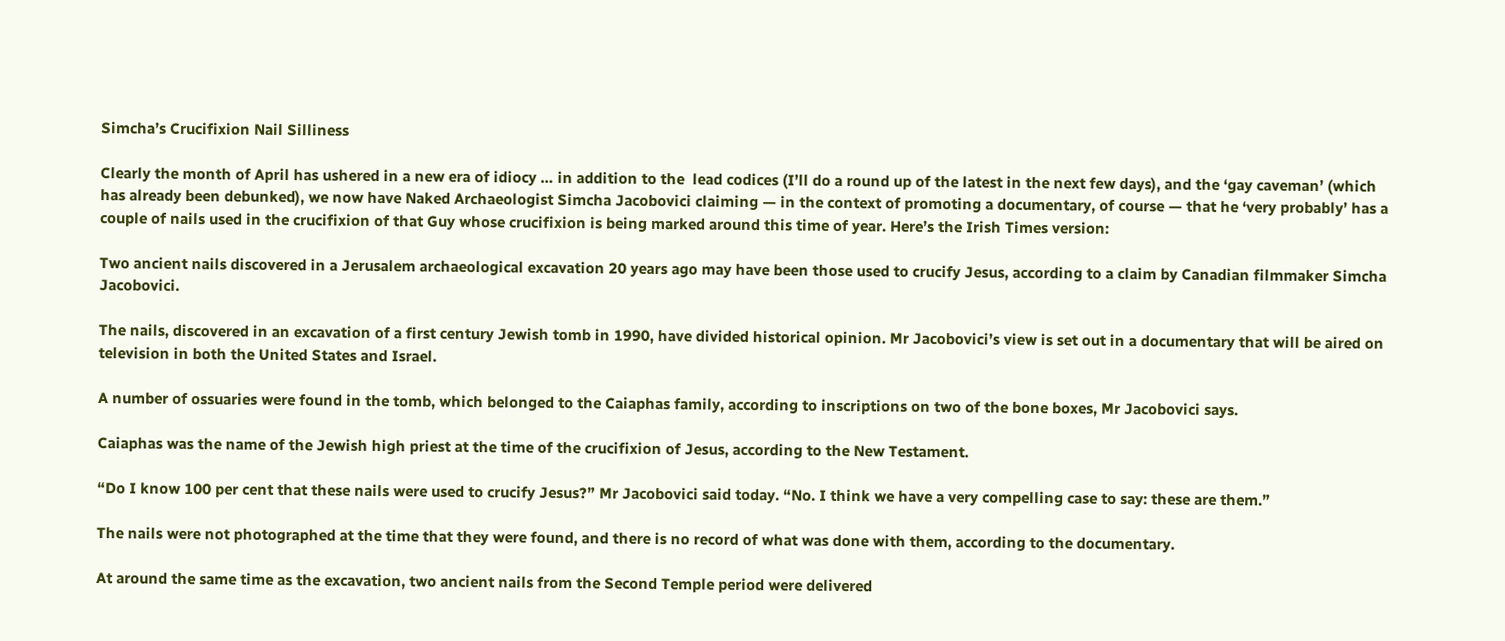Simcha’s Crucifixion Nail Silliness

Clearly the month of April has ushered in a new era of idiocy … in addition to the  lead codices (I’ll do a round up of the latest in the next few days), and the ‘gay caveman’ (which has already been debunked), we now have Naked Archaeologist Simcha Jacobovici claiming — in the context of promoting a documentary, of course — that he ‘very probably’ has a couple of nails used in the crucifixion of that Guy whose crucifixion is being marked around this time of year. Here’s the Irish Times version:

Two ancient nails discovered in a Jerusalem archaeological excavation 20 years ago may have been those used to crucify Jesus, according to a claim by Canadian filmmaker Simcha Jacobovici.

The nails, discovered in an excavation of a first century Jewish tomb in 1990, have divided historical opinion. Mr Jacobovici’s view is set out in a documentary that will be aired on television in both the United States and Israel.

A number of ossuaries were found in the tomb, which belonged to the Caiaphas family, according to inscriptions on two of the bone boxes, Mr Jacobovici says.

Caiaphas was the name of the Jewish high priest at the time of the crucifixion of Jesus, according to the New Testament.

“Do I know 100 per cent that these nails were used to crucify Jesus?” Mr Jacobovici said today. “No. I think we have a very compelling case to say: these are them.”

The nails were not photographed at the time that they were found, and there is no record of what was done with them, according to the documentary.

At around the same time as the excavation, two ancient nails from the Second Temple period were delivered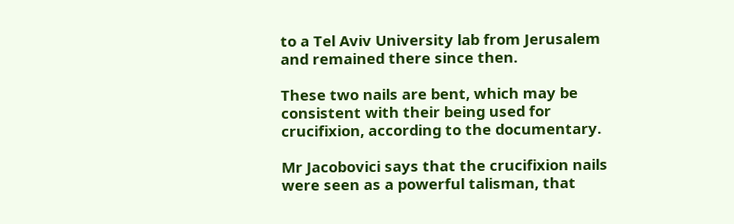to a Tel Aviv University lab from Jerusalem and remained there since then.

These two nails are bent, which may be consistent with their being used for crucifixion, according to the documentary.

Mr Jacobovici says that the crucifixion nails were seen as a powerful talisman, that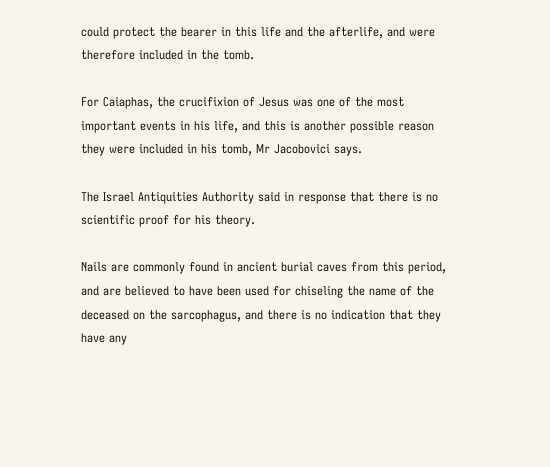could protect the bearer in this life and the afterlife, and were therefore included in the tomb.

For Caiaphas, the crucifixion of Jesus was one of the most important events in his life, and this is another possible reason they were included in his tomb, Mr Jacobovici says.

The Israel Antiquities Authority said in response that there is no scientific proof for his theory.

Nails are commonly found in ancient burial caves from this period, and are believed to have been used for chiseling the name of the deceased on the sarcophagus, and there is no indication that they have any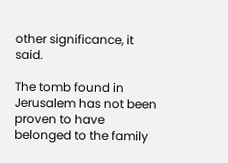other significance, it said.

The tomb found in Jerusalem has not been proven to have belonged to the family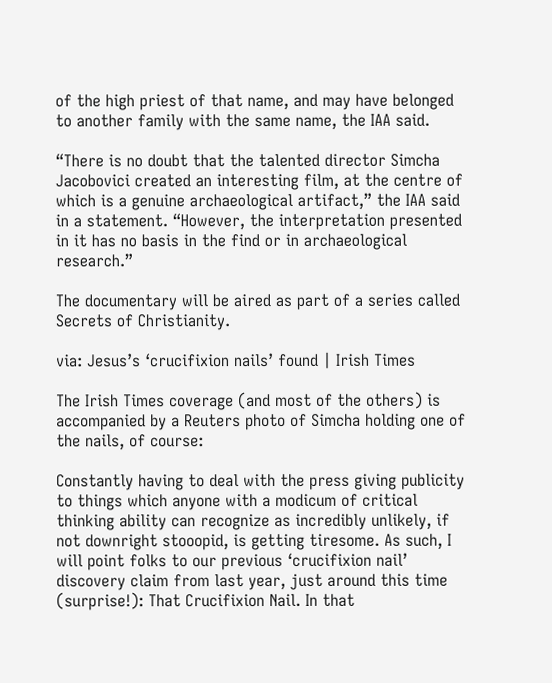of the high priest of that name, and may have belonged to another family with the same name, the IAA said.

“There is no doubt that the talented director Simcha Jacobovici created an interesting film, at the centre of which is a genuine archaeological artifact,” the IAA said in a statement. “However, the interpretation presented in it has no basis in the find or in archaeological research.”

The documentary will be aired as part of a series called Secrets of Christianity.

via: Jesus’s ‘crucifixion nails’ found | Irish Times

The Irish Times coverage (and most of the others) is accompanied by a Reuters photo of Simcha holding one of the nails, of course:

Constantly having to deal with the press giving publicity to things which anyone with a modicum of critical thinking ability can recognize as incredibly unlikely, if not downright stooopid, is getting tiresome. As such, I will point folks to our previous ‘crucifixion nail’ discovery claim from last year, just around this time (surprise!): That Crucifixion Nail. In that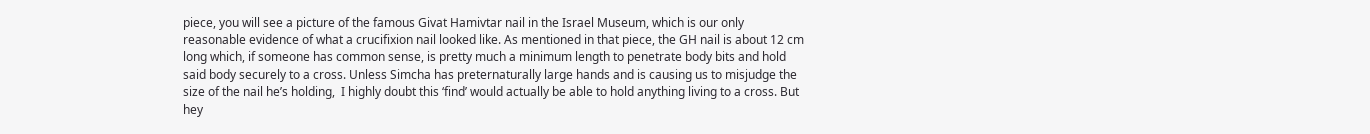piece, you will see a picture of the famous Givat Hamivtar nail in the Israel Museum, which is our only reasonable evidence of what a crucifixion nail looked like. As mentioned in that piece, the GH nail is about 12 cm long which, if someone has common sense, is pretty much a minimum length to penetrate body bits and hold said body securely to a cross. Unless Simcha has preternaturally large hands and is causing us to misjudge the size of the nail he’s holding,  I highly doubt this ‘find’ would actually be able to hold anything living to a cross. But hey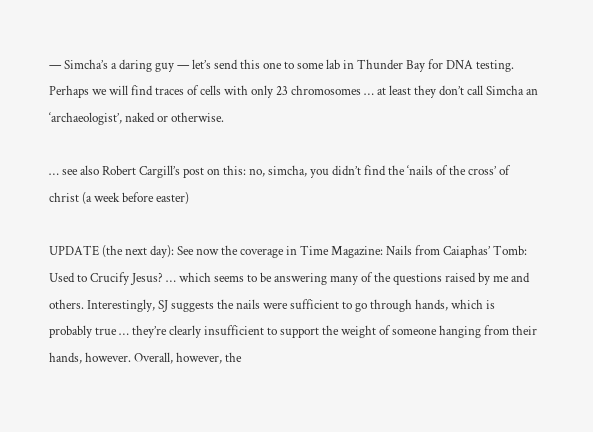— Simcha’s a daring guy — let’s send this one to some lab in Thunder Bay for DNA testing. Perhaps we will find traces of cells with only 23 chromosomes … at least they don’t call Simcha an ‘archaeologist’, naked or otherwise.

… see also Robert Cargill’s post on this: no, simcha, you didn’t find the ‘nails of the cross’ of christ (a week before easter)

UPDATE (the next day): See now the coverage in Time Magazine: Nails from Caiaphas’ Tomb: Used to Crucify Jesus? … which seems to be answering many of the questions raised by me and others. Interestingly, SJ suggests the nails were sufficient to go through hands, which is probably true … they’re clearly insufficient to support the weight of someone hanging from their hands, however. Overall, however, the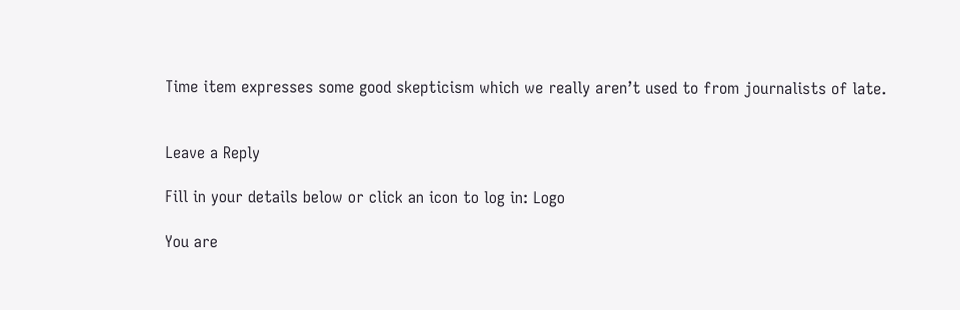Time item expresses some good skepticism which we really aren’t used to from journalists of late.


Leave a Reply

Fill in your details below or click an icon to log in: Logo

You are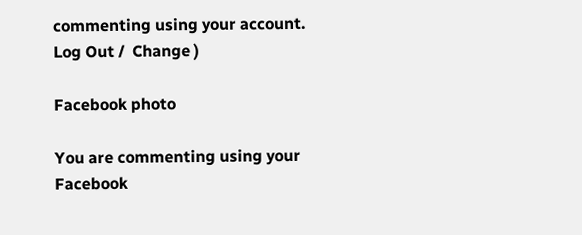commenting using your account. Log Out /  Change )

Facebook photo

You are commenting using your Facebook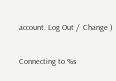account. Log Out /  Change )

Connecting to %s